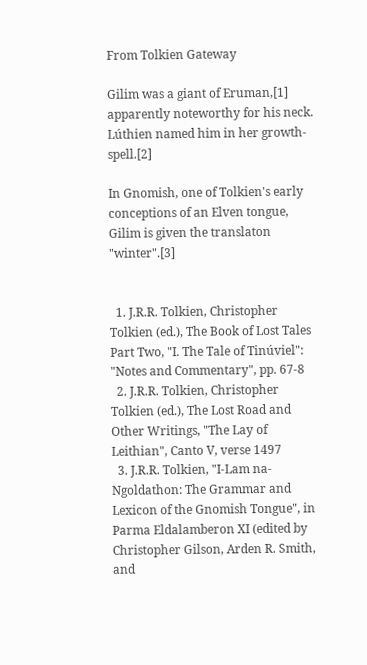From Tolkien Gateway

Gilim was a giant of Eruman,[1] apparently noteworthy for his neck. Lúthien named him in her growth-spell.[2]

In Gnomish, one of Tolkien's early conceptions of an Elven tongue, Gilim is given the translaton "winter".[3]


  1. J.R.R. Tolkien, Christopher Tolkien (ed.), The Book of Lost Tales Part Two, "I. The Tale of Tinúviel": "Notes and Commentary", pp. 67-8
  2. J.R.R. Tolkien, Christopher Tolkien (ed.), The Lost Road and Other Writings, "The Lay of Leithian", Canto V, verse 1497
  3. J.R.R. Tolkien, "I-Lam na-Ngoldathon: The Grammar and Lexicon of the Gnomish Tongue", in Parma Eldalamberon XI (edited by Christopher Gilson, Arden R. Smith, and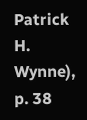Patrick H. Wynne), p. 38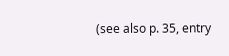(see also p. 35, entry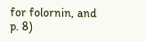for folornin, and p. 8)